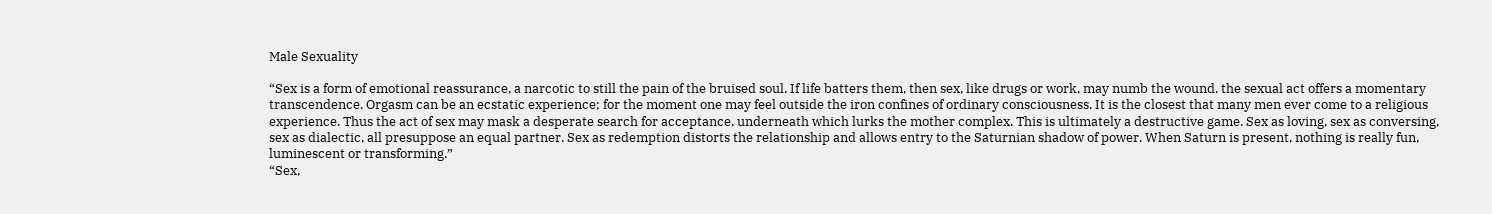Male Sexuality

“Sex is a form of emotional reassurance, a narcotic to still the pain of the bruised soul. If life batters them, then sex, like drugs or work, may numb the wound. the sexual act offers a momentary transcendence. Orgasm can be an ecstatic experience; for the moment one may feel outside the iron confines of ordinary consciousness. It is the closest that many men ever come to a religious experience. Thus the act of sex may mask a desperate search for acceptance, underneath which lurks the mother complex. This is ultimately a destructive game. Sex as loving, sex as conversing, sex as dialectic, all presuppose an equal partner. Sex as redemption distorts the relationship and allows entry to the Saturnian shadow of power. When Saturn is present, nothing is really fun, luminescent or transforming.”
“Sex,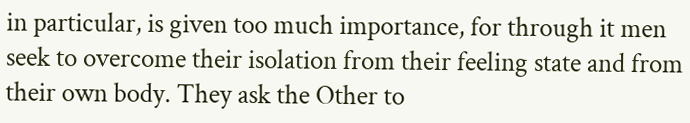in particular, is given too much importance, for through it men seek to overcome their isolation from their feeling state and from their own body. They ask the Other to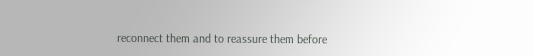reconnect them and to reassure them before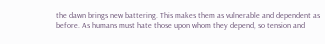the dawn brings new battering. This makes them as vulnerable and dependent as before. As humans must hate those upon whom they depend, so tension and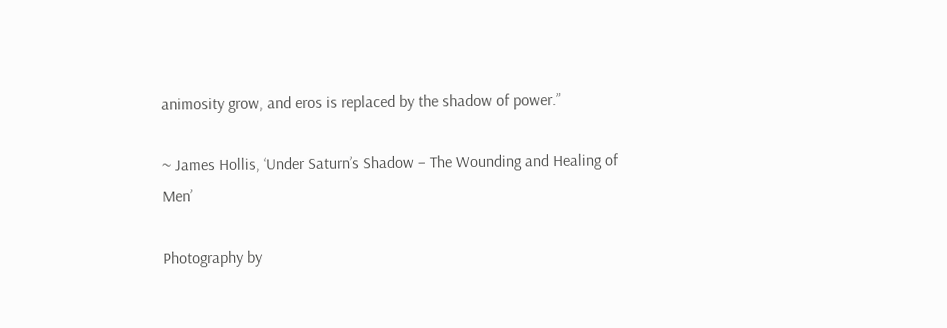animosity grow, and eros is replaced by the shadow of power.”

~ James Hollis, ‘Under Saturn’s Shadow – The Wounding and Healing of Men’

Photography by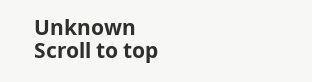Unknown
Scroll to top